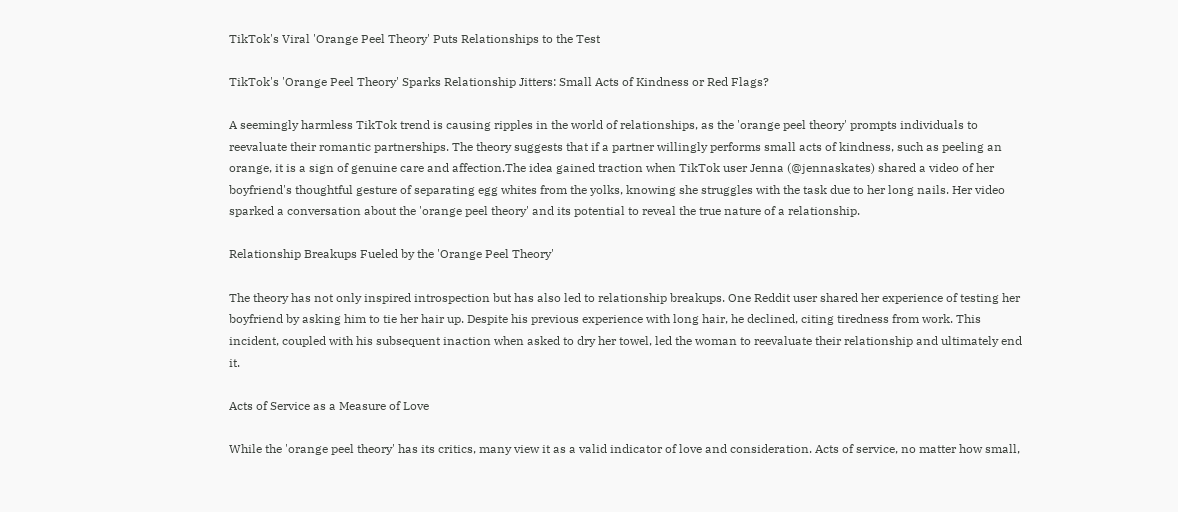TikTok's Viral 'Orange Peel Theory' Puts Relationships to the Test

TikTok's 'Orange Peel Theory' Sparks Relationship Jitters: Small Acts of Kindness or Red Flags?

A seemingly harmless TikTok trend is causing ripples in the world of relationships, as the 'orange peel theory' prompts individuals to reevaluate their romantic partnerships. The theory suggests that if a partner willingly performs small acts of kindness, such as peeling an orange, it is a sign of genuine care and affection.The idea gained traction when TikTok user Jenna (@jennaskates) shared a video of her boyfriend's thoughtful gesture of separating egg whites from the yolks, knowing she struggles with the task due to her long nails. Her video sparked a conversation about the 'orange peel theory' and its potential to reveal the true nature of a relationship.

Relationship Breakups Fueled by the 'Orange Peel Theory'

The theory has not only inspired introspection but has also led to relationship breakups. One Reddit user shared her experience of testing her boyfriend by asking him to tie her hair up. Despite his previous experience with long hair, he declined, citing tiredness from work. This incident, coupled with his subsequent inaction when asked to dry her towel, led the woman to reevaluate their relationship and ultimately end it.

Acts of Service as a Measure of Love

While the 'orange peel theory' has its critics, many view it as a valid indicator of love and consideration. Acts of service, no matter how small,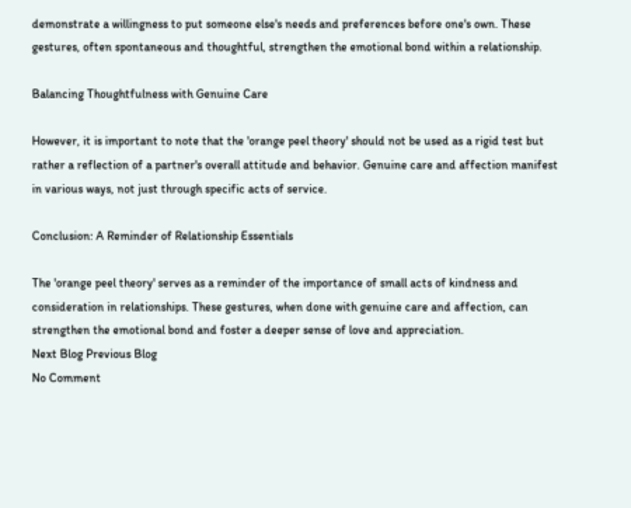demonstrate a willingness to put someone else's needs and preferences before one's own. These gestures, often spontaneous and thoughtful, strengthen the emotional bond within a relationship.

Balancing Thoughtfulness with Genuine Care

However, it is important to note that the 'orange peel theory' should not be used as a rigid test but rather a reflection of a partner's overall attitude and behavior. Genuine care and affection manifest in various ways, not just through specific acts of service.

Conclusion: A Reminder of Relationship Essentials

The 'orange peel theory' serves as a reminder of the importance of small acts of kindness and consideration in relationships. These gestures, when done with genuine care and affection, can strengthen the emotional bond and foster a deeper sense of love and appreciation.
Next Blog Previous Blog
No Comment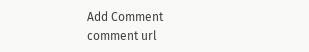Add Comment
comment url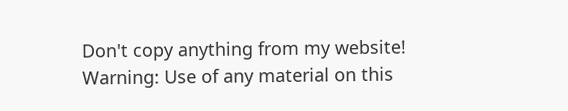Don't copy anything from my website!
Warning: Use of any material on this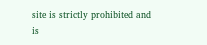site is strictly prohibited and is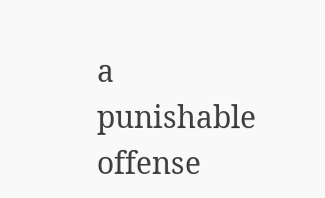a punishable offense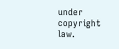under copyright law.